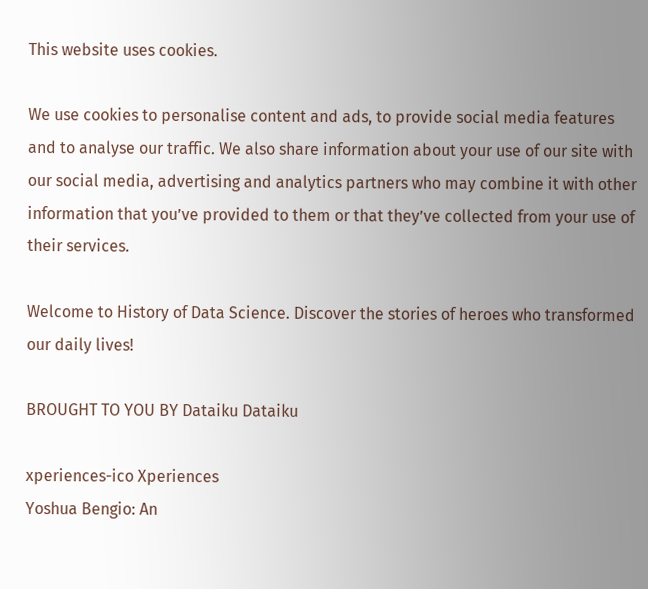This website uses cookies.

We use cookies to personalise content and ads, to provide social media features and to analyse our traffic. We also share information about your use of our site with our social media, advertising and analytics partners who may combine it with other information that you’ve provided to them or that they’ve collected from your use of their services.

Welcome to History of Data Science. Discover the stories of heroes who transformed our daily lives!

BROUGHT TO YOU BY Dataiku Dataiku

xperiences-ico Xperiences
Yoshua Bengio: An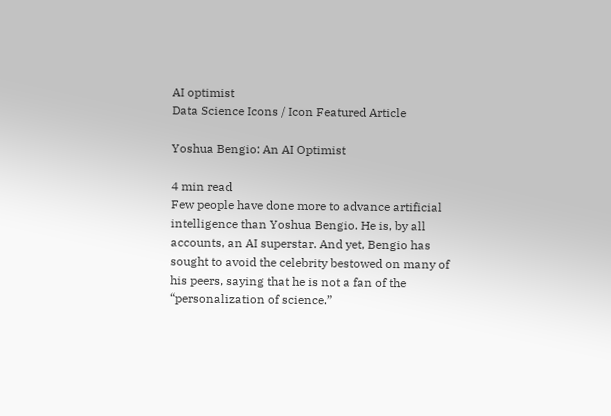AI optimist
Data Science Icons / Icon Featured Article

Yoshua Bengio: An AI Optimist

4 min read
Few people have done more to advance artificial intelligence than Yoshua Bengio. He is, by all accounts, an AI superstar. And yet, Bengio has sought to avoid the celebrity bestowed on many of his peers, saying that he is not a fan of the “personalization of science.”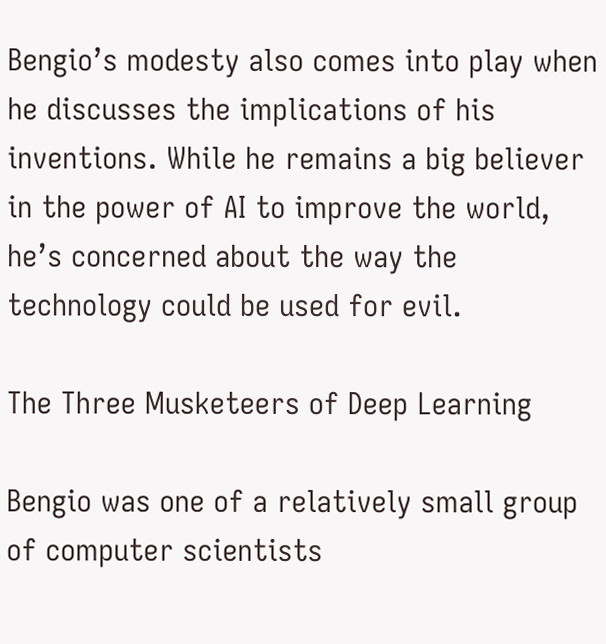Bengio’s modesty also comes into play when he discusses the implications of his inventions. While he remains a big believer in the power of AI to improve the world, he’s concerned about the way the technology could be used for evil.

The Three Musketeers of Deep Learning

Bengio was one of a relatively small group of computer scientists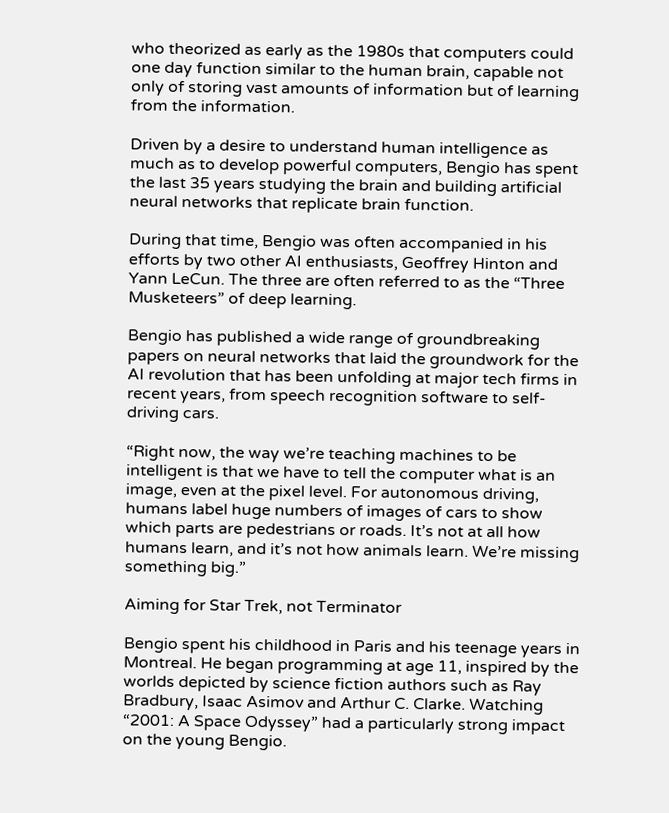who theorized as early as the 1980s that computers could one day function similar to the human brain, capable not only of storing vast amounts of information but of learning from the information.

Driven by a desire to understand human intelligence as much as to develop powerful computers, Bengio has spent the last 35 years studying the brain and building artificial neural networks that replicate brain function.

During that time, Bengio was often accompanied in his efforts by two other AI enthusiasts, Geoffrey Hinton and Yann LeCun. The three are often referred to as the “Three Musketeers” of deep learning.

Bengio has published a wide range of groundbreaking papers on neural networks that laid the groundwork for the AI revolution that has been unfolding at major tech firms in recent years, from speech recognition software to self-driving cars.

“Right now, the way we’re teaching machines to be intelligent is that we have to tell the computer what is an image, even at the pixel level. For autonomous driving, humans label huge numbers of images of cars to show which parts are pedestrians or roads. It’s not at all how humans learn, and it’s not how animals learn. We’re missing something big.”

Aiming for Star Trek, not Terminator

Bengio spent his childhood in Paris and his teenage years in Montreal. He began programming at age 11, inspired by the worlds depicted by science fiction authors such as Ray Bradbury, Isaac Asimov and Arthur C. Clarke. Watching “2001: A Space Odyssey” had a particularly strong impact on the young Bengio.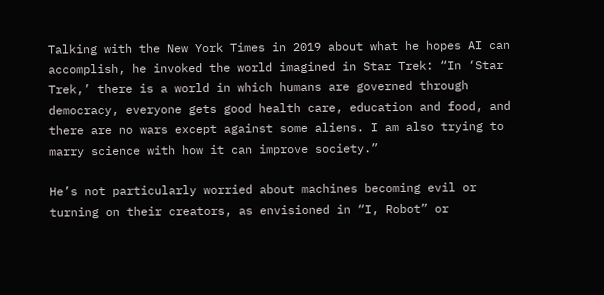Talking with the New York Times in 2019 about what he hopes AI can accomplish, he invoked the world imagined in Star Trek: “In ‘Star Trek,’ there is a world in which humans are governed through democracy, everyone gets good health care, education and food, and there are no wars except against some aliens. I am also trying to marry science with how it can improve society.”

He’s not particularly worried about machines becoming evil or turning on their creators, as envisioned in “I, Robot” or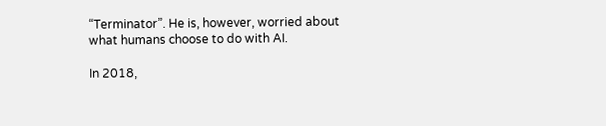“Terminator”. He is, however, worried about what humans choose to do with AI.

In 2018,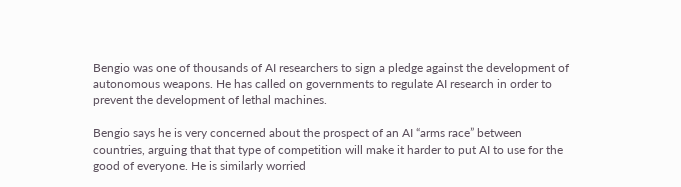Bengio was one of thousands of AI researchers to sign a pledge against the development of autonomous weapons. He has called on governments to regulate AI research in order to prevent the development of lethal machines.

Bengio says he is very concerned about the prospect of an AI “arms race” between countries, arguing that that type of competition will make it harder to put AI to use for the good of everyone. He is similarly worried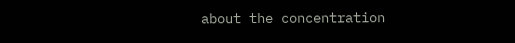about the concentration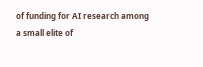of funding for AI research among a small elite of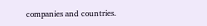companies and countries.